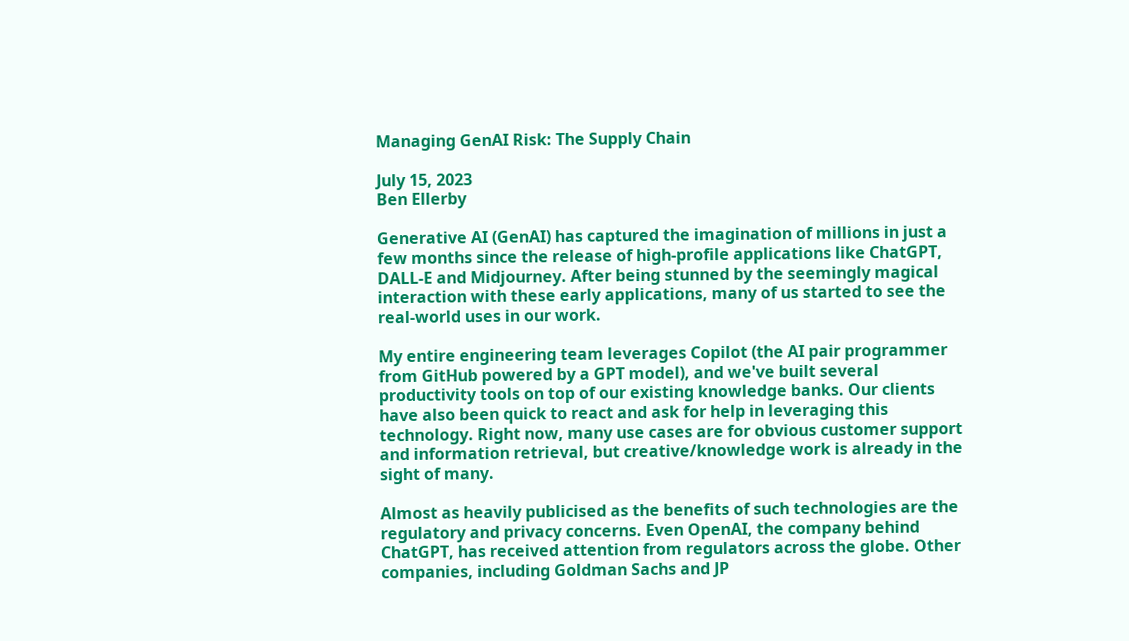Managing GenAI Risk: The Supply Chain

July 15, 2023
Ben Ellerby

Generative AI (GenAI) has captured the imagination of millions in just a few months since the release of high-profile applications like ChatGPT, DALL-E and Midjourney. After being stunned by the seemingly magical interaction with these early applications, many of us started to see the real-world uses in our work.

My entire engineering team leverages Copilot (the AI pair programmer from GitHub powered by a GPT model), and we've built several productivity tools on top of our existing knowledge banks. Our clients have also been quick to react and ask for help in leveraging this technology. Right now, many use cases are for obvious customer support and information retrieval, but creative/knowledge work is already in the sight of many.

Almost as heavily publicised as the benefits of such technologies are the regulatory and privacy concerns. Even OpenAI, the company behind ChatGPT, has received attention from regulators across the globe. Other companies, including Goldman Sachs and JP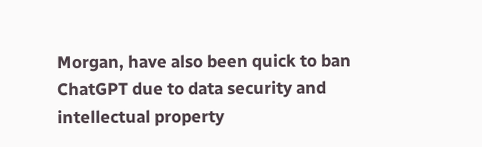Morgan, have also been quick to ban ChatGPT due to data security and intellectual property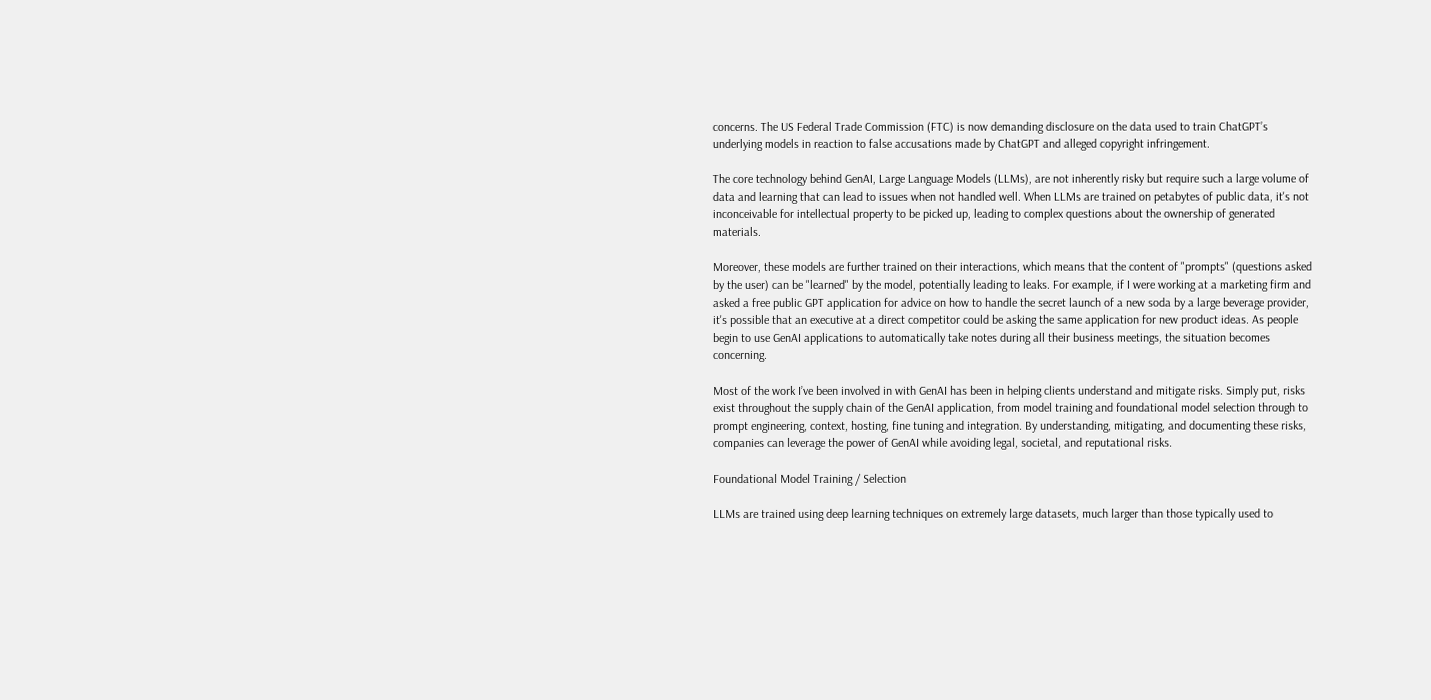concerns. The US Federal Trade Commission (FTC) is now demanding disclosure on the data used to train ChatGPT’s underlying models in reaction to false accusations made by ChatGPT and alleged copyright infringement.

The core technology behind GenAI, Large Language Models (LLMs), are not inherently risky but require such a large volume of data and learning that can lead to issues when not handled well. When LLMs are trained on petabytes of public data, it's not inconceivable for intellectual property to be picked up, leading to complex questions about the ownership of generated materials.

Moreover, these models are further trained on their interactions, which means that the content of "prompts" (questions asked by the user) can be "learned" by the model, potentially leading to leaks. For example, if I were working at a marketing firm and asked a free public GPT application for advice on how to handle the secret launch of a new soda by a large beverage provider, it's possible that an executive at a direct competitor could be asking the same application for new product ideas. As people begin to use GenAI applications to automatically take notes during all their business meetings, the situation becomes concerning.

Most of the work I’ve been involved in with GenAI has been in helping clients understand and mitigate risks. Simply put, risks exist throughout the supply chain of the GenAI application, from model training and foundational model selection through to prompt engineering, context, hosting, fine tuning and integration. By understanding, mitigating, and documenting these risks, companies can leverage the power of GenAI while avoiding legal, societal, and reputational risks.

Foundational Model Training / Selection

LLMs are trained using deep learning techniques on extremely large datasets, much larger than those typically used to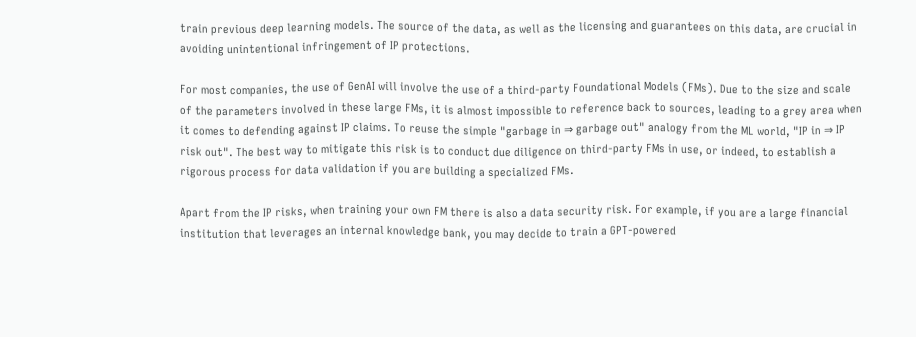train previous deep learning models. The source of the data, as well as the licensing and guarantees on this data, are crucial in avoiding unintentional infringement of IP protections.

For most companies, the use of GenAI will involve the use of a third-party Foundational Models (FMs). Due to the size and scale of the parameters involved in these large FMs, it is almost impossible to reference back to sources, leading to a grey area when it comes to defending against IP claims. To reuse the simple "garbage in ⇒ garbage out" analogy from the ML world, "IP in ⇒ IP risk out". The best way to mitigate this risk is to conduct due diligence on third-party FMs in use, or indeed, to establish a rigorous process for data validation if you are building a specialized FMs.

Apart from the IP risks, when training your own FM there is also a data security risk. For example, if you are a large financial institution that leverages an internal knowledge bank, you may decide to train a GPT-powered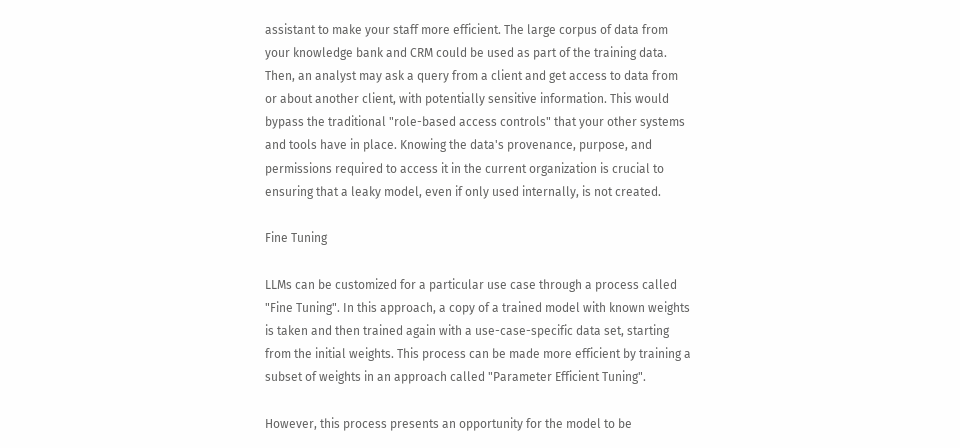assistant to make your staff more efficient. The large corpus of data from your knowledge bank and CRM could be used as part of the training data. Then, an analyst may ask a query from a client and get access to data from or about another client, with potentially sensitive information. This would bypass the traditional "role-based access controls" that your other systems and tools have in place. Knowing the data's provenance, purpose, and permissions required to access it in the current organization is crucial to ensuring that a leaky model, even if only used internally, is not created.

Fine Tuning

LLMs can be customized for a particular use case through a process called "Fine Tuning". In this approach, a copy of a trained model with known weights is taken and then trained again with a use-case-specific data set, starting from the initial weights. This process can be made more efficient by training a subset of weights in an approach called "Parameter Efficient Tuning".

However, this process presents an opportunity for the model to be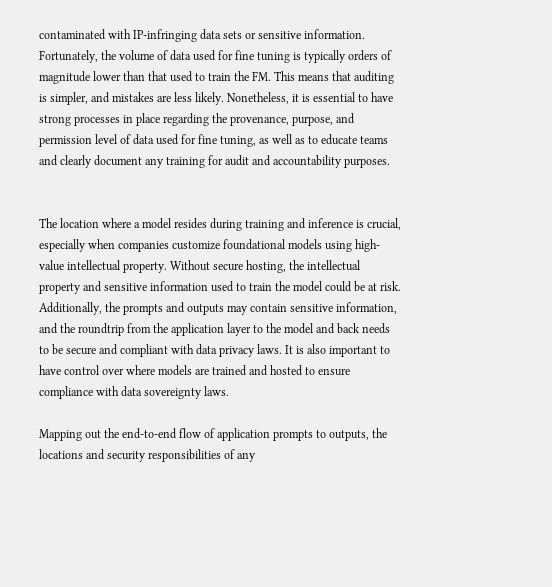contaminated with IP-infringing data sets or sensitive information. Fortunately, the volume of data used for fine tuning is typically orders of magnitude lower than that used to train the FM. This means that auditing is simpler, and mistakes are less likely. Nonetheless, it is essential to have strong processes in place regarding the provenance, purpose, and permission level of data used for fine tuning, as well as to educate teams and clearly document any training for audit and accountability purposes.


The location where a model resides during training and inference is crucial, especially when companies customize foundational models using high-value intellectual property. Without secure hosting, the intellectual property and sensitive information used to train the model could be at risk. Additionally, the prompts and outputs may contain sensitive information, and the roundtrip from the application layer to the model and back needs to be secure and compliant with data privacy laws. It is also important to have control over where models are trained and hosted to ensure compliance with data sovereignty laws.

Mapping out the end-to-end flow of application prompts to outputs, the locations and security responsibilities of any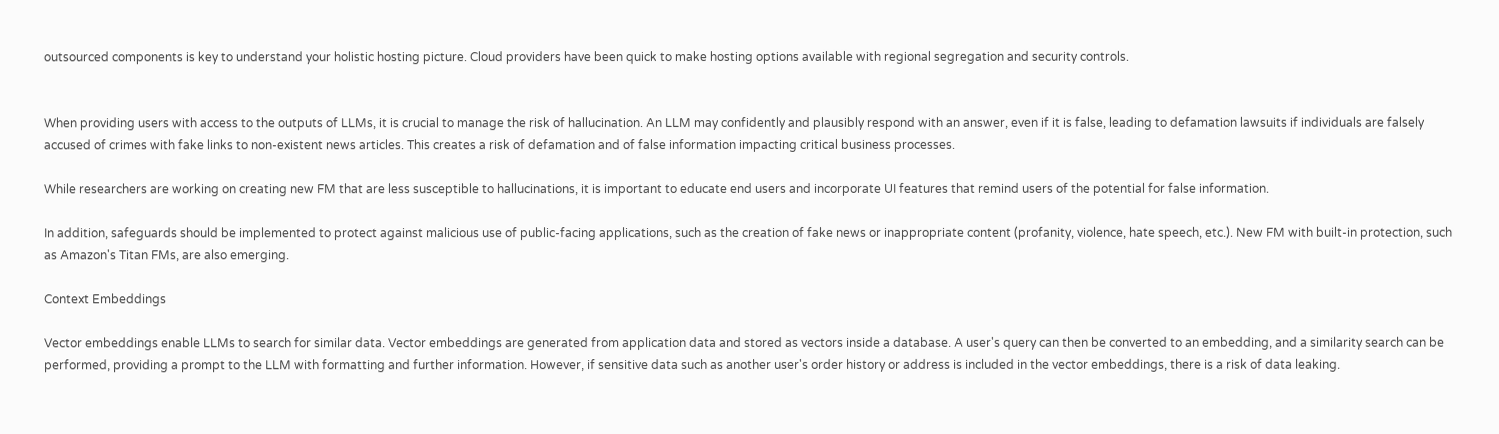outsourced components is key to understand your holistic hosting picture. Cloud providers have been quick to make hosting options available with regional segregation and security controls.


When providing users with access to the outputs of LLMs, it is crucial to manage the risk of hallucination. An LLM may confidently and plausibly respond with an answer, even if it is false, leading to defamation lawsuits if individuals are falsely accused of crimes with fake links to non-existent news articles. This creates a risk of defamation and of false information impacting critical business processes.

While researchers are working on creating new FM that are less susceptible to hallucinations, it is important to educate end users and incorporate UI features that remind users of the potential for false information.

In addition, safeguards should be implemented to protect against malicious use of public-facing applications, such as the creation of fake news or inappropriate content (profanity, violence, hate speech, etc.). New FM with built-in protection, such as Amazon's Titan FMs, are also emerging.

Context Embeddings

Vector embeddings enable LLMs to search for similar data. Vector embeddings are generated from application data and stored as vectors inside a database. A user's query can then be converted to an embedding, and a similarity search can be performed, providing a prompt to the LLM with formatting and further information. However, if sensitive data such as another user's order history or address is included in the vector embeddings, there is a risk of data leaking.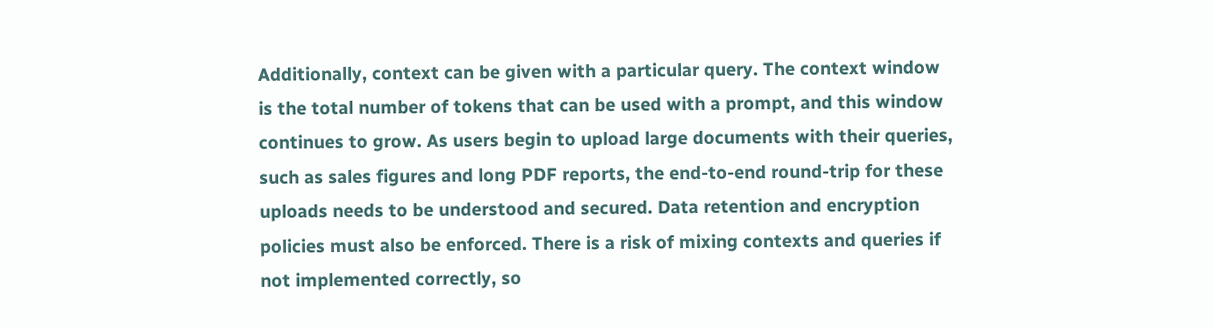Additionally, context can be given with a particular query. The context window is the total number of tokens that can be used with a prompt, and this window continues to grow. As users begin to upload large documents with their queries, such as sales figures and long PDF reports, the end-to-end round-trip for these uploads needs to be understood and secured. Data retention and encryption policies must also be enforced. There is a risk of mixing contexts and queries if not implemented correctly, so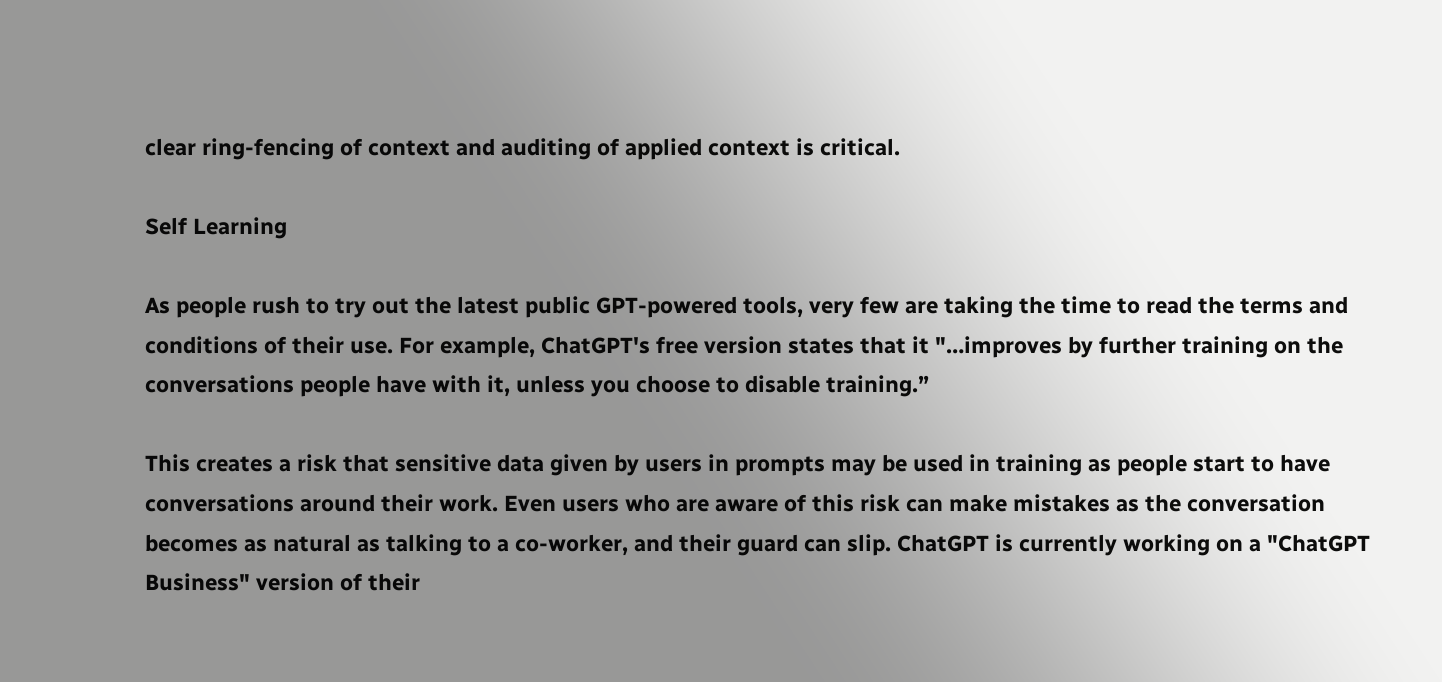clear ring-fencing of context and auditing of applied context is critical.

Self Learning

As people rush to try out the latest public GPT-powered tools, very few are taking the time to read the terms and conditions of their use. For example, ChatGPT's free version states that it "…improves by further training on the conversations people have with it, unless you choose to disable training.”

This creates a risk that sensitive data given by users in prompts may be used in training as people start to have conversations around their work. Even users who are aware of this risk can make mistakes as the conversation becomes as natural as talking to a co-worker, and their guard can slip. ChatGPT is currently working on a "ChatGPT Business" version of their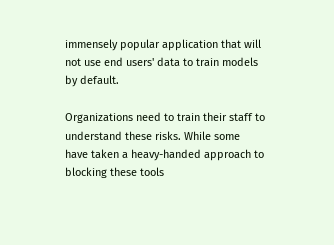immensely popular application that will not use end users' data to train models by default.

Organizations need to train their staff to understand these risks. While some have taken a heavy-handed approach to blocking these tools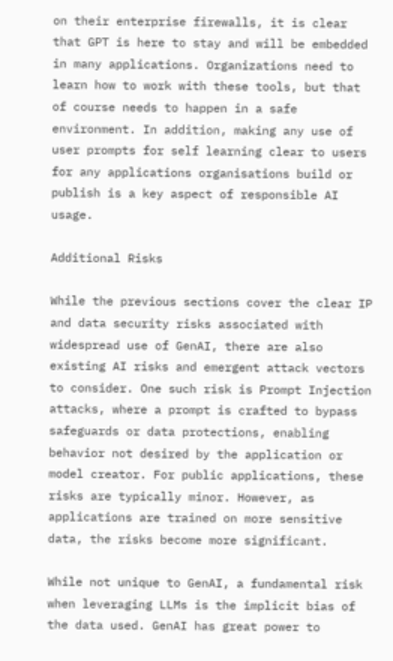on their enterprise firewalls, it is clear that GPT is here to stay and will be embedded in many applications. Organizations need to learn how to work with these tools, but that of course needs to happen in a safe environment. In addition, making any use of user prompts for self learning clear to users for any applications organisations build or publish is a key aspect of responsible AI usage.

Additional Risks

While the previous sections cover the clear IP and data security risks associated with widespread use of GenAI, there are also existing AI risks and emergent attack vectors to consider. One such risk is Prompt Injection attacks, where a prompt is crafted to bypass safeguards or data protections, enabling behavior not desired by the application or model creator. For public applications, these risks are typically minor. However, as applications are trained on more sensitive data, the risks become more significant.

While not unique to GenAI, a fundamental risk when leveraging LLMs is the implicit bias of the data used. GenAI has great power to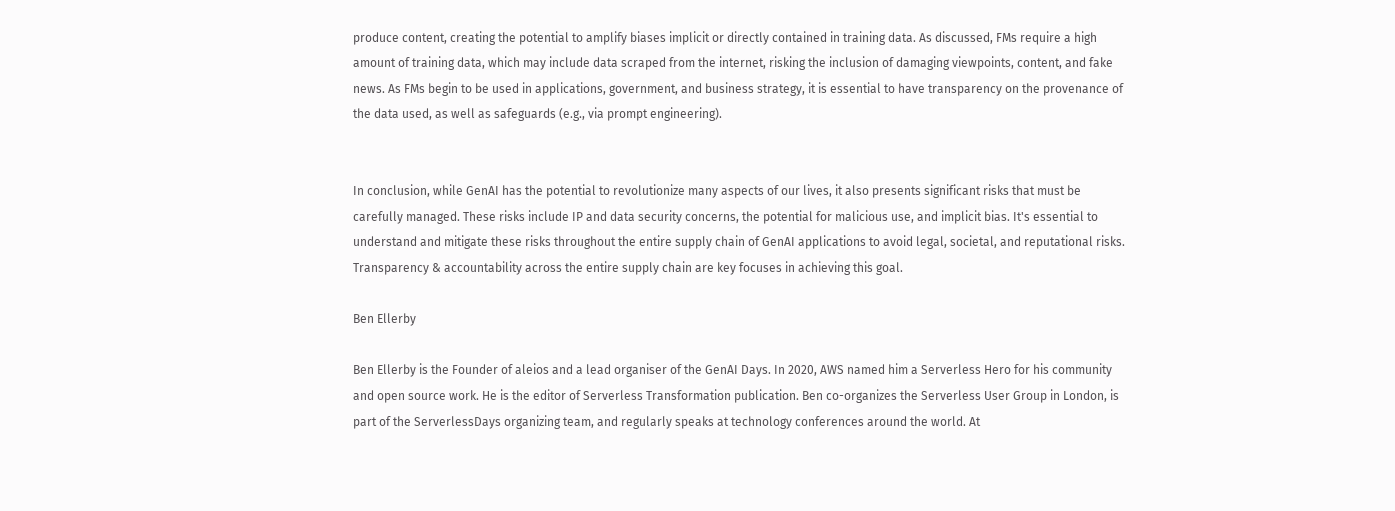produce content, creating the potential to amplify biases implicit or directly contained in training data. As discussed, FMs require a high amount of training data, which may include data scraped from the internet, risking the inclusion of damaging viewpoints, content, and fake news. As FMs begin to be used in applications, government, and business strategy, it is essential to have transparency on the provenance of the data used, as well as safeguards (e.g., via prompt engineering).


In conclusion, while GenAI has the potential to revolutionize many aspects of our lives, it also presents significant risks that must be carefully managed. These risks include IP and data security concerns, the potential for malicious use, and implicit bias. It's essential to understand and mitigate these risks throughout the entire supply chain of GenAI applications to avoid legal, societal, and reputational risks. Transparency & accountability across the entire supply chain are key focuses in achieving this goal.

Ben Ellerby

Ben Ellerby is the Founder of aleios and a lead organiser of the GenAI Days. In 2020, AWS named him a Serverless Hero for his community and open source work. He is the editor of Serverless Transformation publication. Ben co-organizes the Serverless User Group in London, is part of the ServerlessDays organizing team, and regularly speaks at technology conferences around the world. At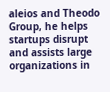aleios and Theodo Group, he helps startups disrupt and assists large organizations in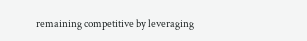remaining competitive by leveraging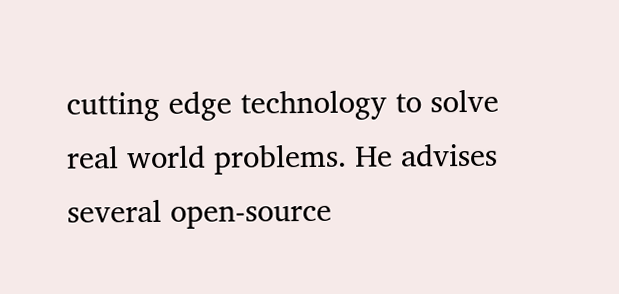cutting edge technology to solve real world problems. He advises several open-source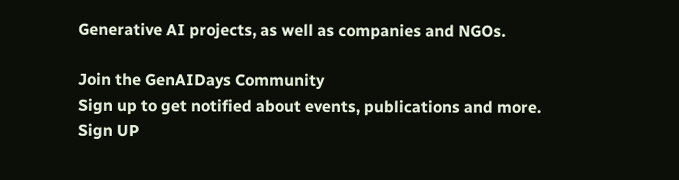Generative AI projects, as well as companies and NGOs.

Join the GenAIDays Community
Sign up to get notified about events, publications and more.
Sign UP